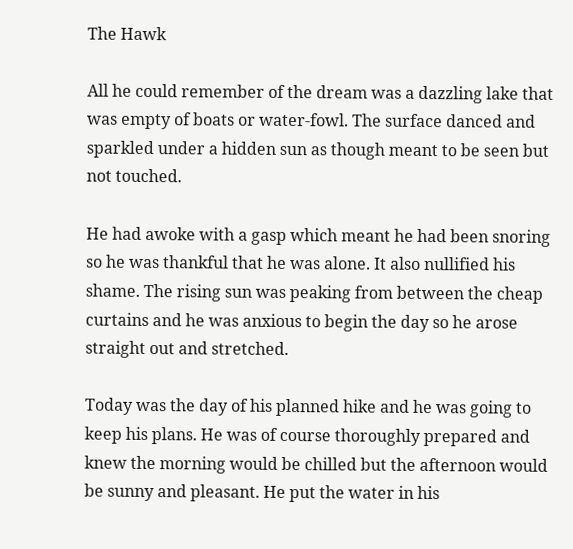The Hawk

All he could remember of the dream was a dazzling lake that was empty of boats or water-fowl. The surface danced and sparkled under a hidden sun as though meant to be seen but not touched.

He had awoke with a gasp which meant he had been snoring so he was thankful that he was alone. It also nullified his shame. The rising sun was peaking from between the cheap curtains and he was anxious to begin the day so he arose straight out and stretched.

Today was the day of his planned hike and he was going to keep his plans. He was of course thoroughly prepared and knew the morning would be chilled but the afternoon would be sunny and pleasant. He put the water in his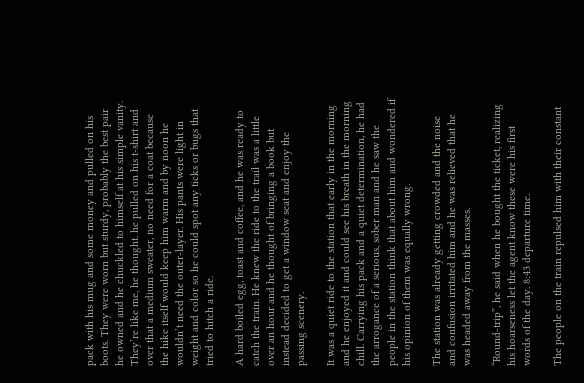pack with his mug and some money and pulled on his boots. They were worn but sturdy, probably the best pair he owned and he chuckled to himself at his simple vanity. They’re like me, he thought. he pulled on his t-shirt and over that a medium sweater, no need for a coat because the hike itself would keep him warm and by noon he wouldn’t need the outer-layer. His pants were light in weight and color so he could spot any ticks or bugs that tried to hitch a ride.

A hard boiled egg, toast and coffee, and he was ready to catch the train. He knew the ride to the trail was a little over an hour and he thought of bringing a book but instead decided to get a window seat and enjoy the passing scenery.

It was a quiet ride to the station that early in the morning and he enjoyed it and could see his breath in the morning chill. Carrying his pack and a quiet determination, he had the arrogance of a serious, sober man and he saw the people in the station think that about him and wondered if his opinion of them was equally wrong.

The station was already getting crowded and the noise and confusion irritated him and he was relieved that he was headed away from the masses.

“Round-trip”, he said when he bought the ticket, realizing his hoarseness let the agent know these were his first words of the day. 8:43 departure time.

The people on the train repulsed him with their constant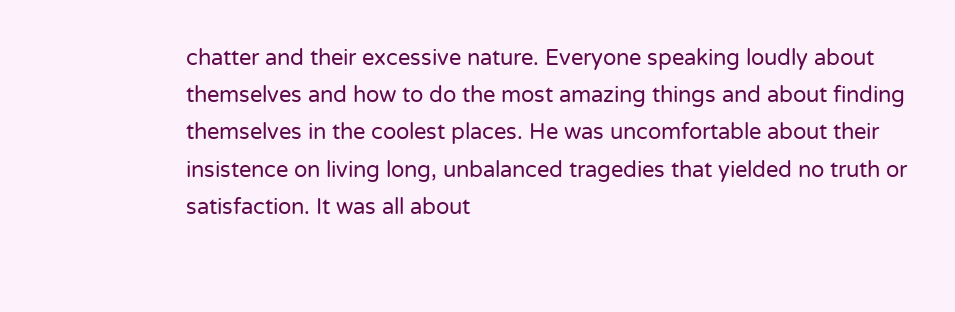chatter and their excessive nature. Everyone speaking loudly about themselves and how to do the most amazing things and about finding themselves in the coolest places. He was uncomfortable about their insistence on living long, unbalanced tragedies that yielded no truth or satisfaction. It was all about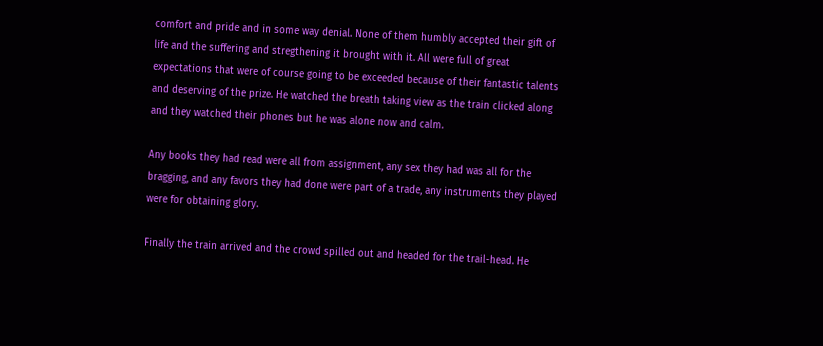comfort and pride and in some way denial. None of them humbly accepted their gift of life and the suffering and stregthening it brought with it. All were full of great expectations that were of course going to be exceeded because of their fantastic talents and deserving of the prize. He watched the breath taking view as the train clicked along and they watched their phones but he was alone now and calm.

Any books they had read were all from assignment, any sex they had was all for the bragging, and any favors they had done were part of a trade, any instruments they played were for obtaining glory.

Finally the train arrived and the crowd spilled out and headed for the trail-head. He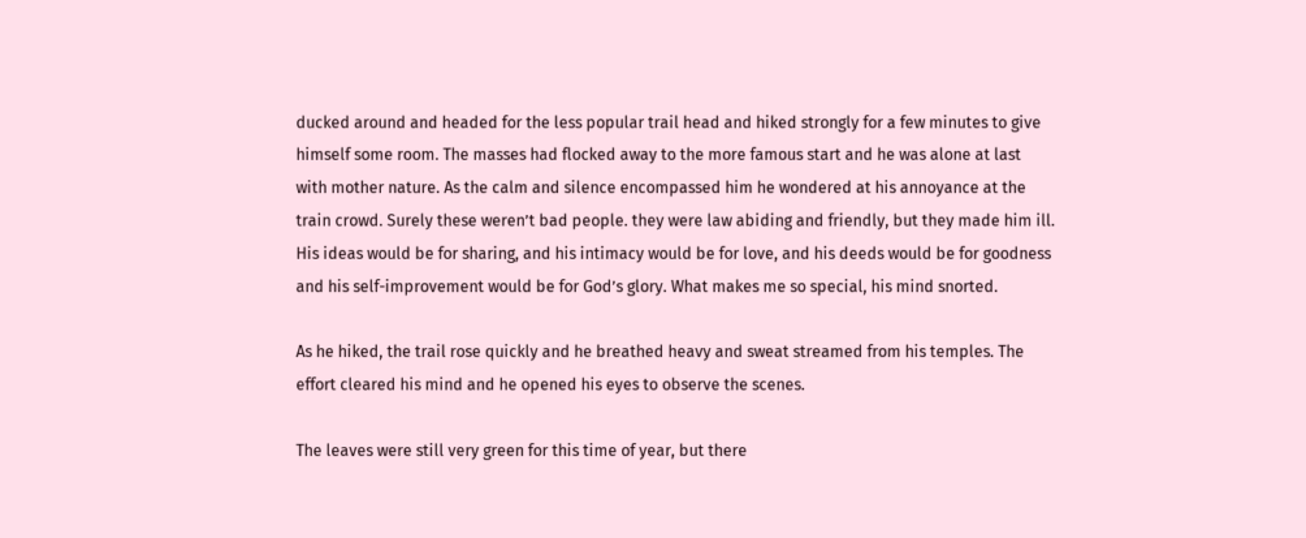ducked around and headed for the less popular trail head and hiked strongly for a few minutes to give himself some room. The masses had flocked away to the more famous start and he was alone at last with mother nature. As the calm and silence encompassed him he wondered at his annoyance at the train crowd. Surely these weren’t bad people. they were law abiding and friendly, but they made him ill. His ideas would be for sharing, and his intimacy would be for love, and his deeds would be for goodness and his self-improvement would be for God’s glory. What makes me so special, his mind snorted.

As he hiked, the trail rose quickly and he breathed heavy and sweat streamed from his temples. The effort cleared his mind and he opened his eyes to observe the scenes.

The leaves were still very green for this time of year, but there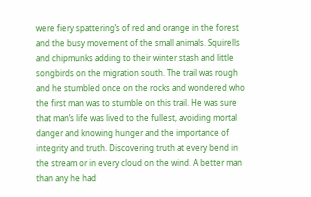were fiery spattering’s of red and orange in the forest and the busy movement of the small animals. Squirells and chipmunks adding to their winter stash and little songbirds on the migration south. The trail was rough and he stumbled once on the rocks and wondered who the first man was to stumble on this trail. He was sure that man’s life was lived to the fullest, avoiding mortal danger and knowing hunger and the importance of integrity and truth. Discovering truth at every bend in the stream or in every cloud on the wind. A better man than any he had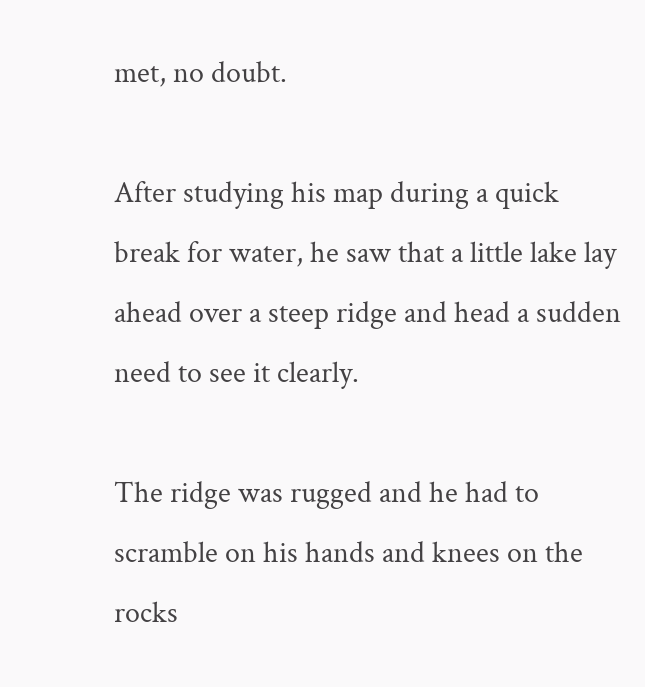met, no doubt.

After studying his map during a quick break for water, he saw that a little lake lay ahead over a steep ridge and head a sudden need to see it clearly.

The ridge was rugged and he had to scramble on his hands and knees on the rocks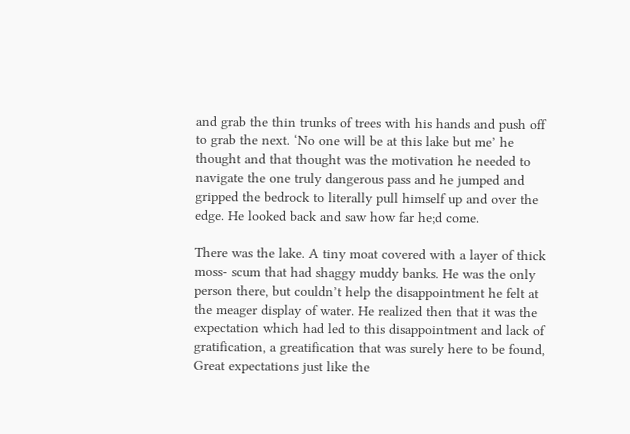and grab the thin trunks of trees with his hands and push off to grab the next. ‘No one will be at this lake but me’ he thought and that thought was the motivation he needed to navigate the one truly dangerous pass and he jumped and gripped the bedrock to literally pull himself up and over the edge. He looked back and saw how far he;d come.

There was the lake. A tiny moat covered with a layer of thick moss- scum that had shaggy muddy banks. He was the only person there, but couldn’t help the disappointment he felt at the meager display of water. He realized then that it was the expectation which had led to this disappointment and lack of gratification, a greatification that was surely here to be found, Great expectations just like the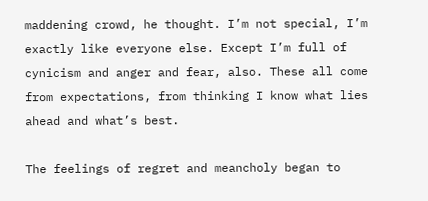maddening crowd, he thought. I’m not special, I’m exactly like everyone else. Except I’m full of cynicism and anger and fear, also. These all come from expectations, from thinking I know what lies ahead and what’s best.

The feelings of regret and meancholy began to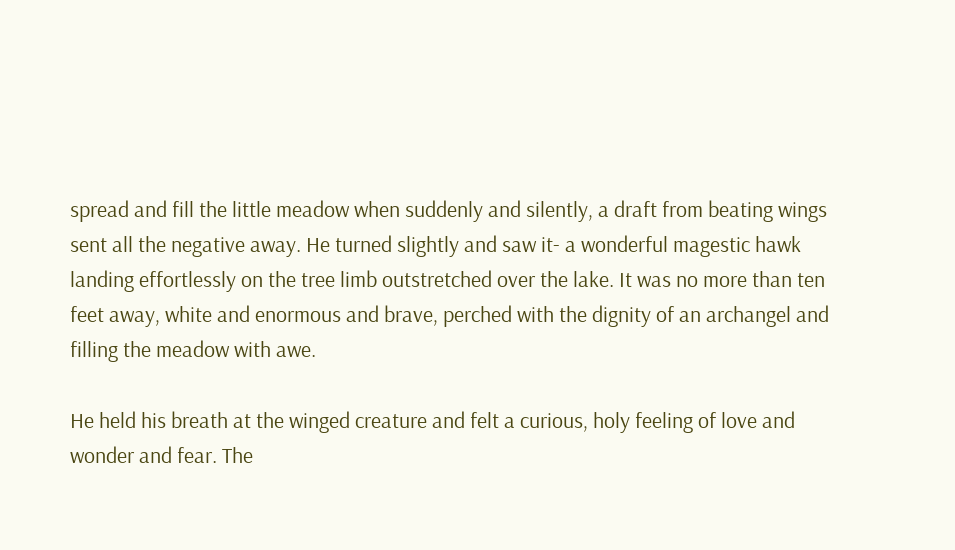spread and fill the little meadow when suddenly and silently, a draft from beating wings sent all the negative away. He turned slightly and saw it- a wonderful magestic hawk landing effortlessly on the tree limb outstretched over the lake. It was no more than ten feet away, white and enormous and brave, perched with the dignity of an archangel and filling the meadow with awe.

He held his breath at the winged creature and felt a curious, holy feeling of love and wonder and fear. The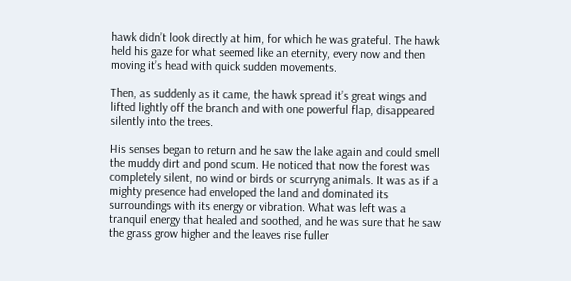hawk didn’t look directly at him, for which he was grateful. The hawk held his gaze for what seemed like an eternity, every now and then moving it’s head with quick sudden movements.

Then, as suddenly as it came, the hawk spread it’s great wings and lifted lightly off the branch and with one powerful flap, disappeared silently into the trees.

His senses began to return and he saw the lake again and could smell the muddy dirt and pond scum. He noticed that now the forest was completely silent, no wind or birds or scurryng animals. It was as if a mighty presence had enveloped the land and dominated its surroundings with its energy or vibration. What was left was a tranquil energy that healed and soothed, and he was sure that he saw the grass grow higher and the leaves rise fuller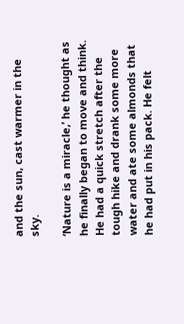and the sun, cast warmer in the sky.

‘Nature is a miracle,’ he thought as he finally began to move and think. He had a quick stretch after the tough hike and drank some more water and ate some almonds that he had put in his pack. He felt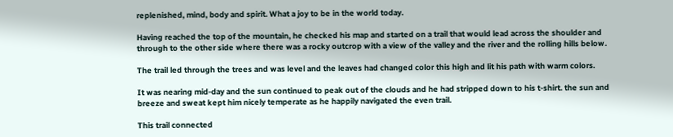replenished, mind, body and spirit. What a joy to be in the world today.

Having reached the top of the mountain, he checked his map and started on a trail that would lead across the shoulder and through to the other side where there was a rocky outcrop with a view of the valley and the river and the rolling hills below.

The trail led through the trees and was level and the leaves had changed color this high and lit his path with warm colors.

It was nearing mid-day and the sun continued to peak out of the clouds and he had stripped down to his t-shirt. the sun and breeze and sweat kept him nicely temperate as he happily navigated the even trail.

This trail connected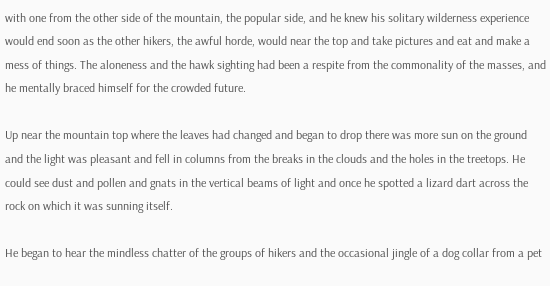with one from the other side of the mountain, the popular side, and he knew his solitary wilderness experience would end soon as the other hikers, the awful horde, would near the top and take pictures and eat and make a mess of things. The aloneness and the hawk sighting had been a respite from the commonality of the masses, and he mentally braced himself for the crowded future.

Up near the mountain top where the leaves had changed and began to drop there was more sun on the ground and the light was pleasant and fell in columns from the breaks in the clouds and the holes in the treetops. He could see dust and pollen and gnats in the vertical beams of light and once he spotted a lizard dart across the rock on which it was sunning itself.

He began to hear the mindless chatter of the groups of hikers and the occasional jingle of a dog collar from a pet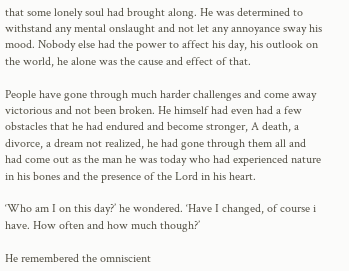that some lonely soul had brought along. He was determined to withstand any mental onslaught and not let any annoyance sway his mood. Nobody else had the power to affect his day, his outlook on the world, he alone was the cause and effect of that.

People have gone through much harder challenges and come away victorious and not been broken. He himself had even had a few obstacles that he had endured and become stronger, A death, a divorce, a dream not realized, he had gone through them all and had come out as the man he was today who had experienced nature in his bones and the presence of the Lord in his heart.

‘Who am I on this day?’ he wondered. ‘Have I changed, of course i have. How often and how much though?’

He remembered the omniscient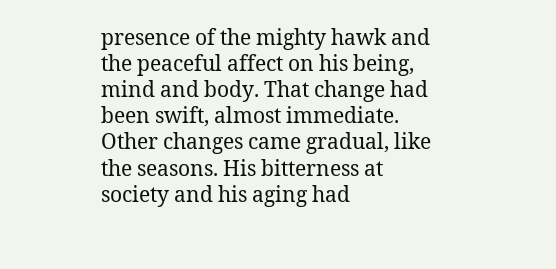presence of the mighty hawk and the peaceful affect on his being, mind and body. That change had been swift, almost immediate. Other changes came gradual, like the seasons. His bitterness at society and his aging had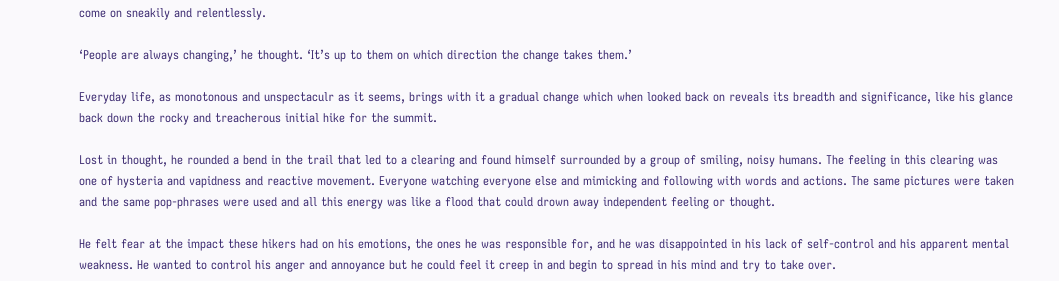come on sneakily and relentlessly.

‘People are always changing,’ he thought. ‘It’s up to them on which direction the change takes them.’

Everyday life, as monotonous and unspectaculr as it seems, brings with it a gradual change which when looked back on reveals its breadth and significance, like his glance back down the rocky and treacherous initial hike for the summit.

Lost in thought, he rounded a bend in the trail that led to a clearing and found himself surrounded by a group of smiling, noisy humans. The feeling in this clearing was one of hysteria and vapidness and reactive movement. Everyone watching everyone else and mimicking and following with words and actions. The same pictures were taken and the same pop-phrases were used and all this energy was like a flood that could drown away independent feeling or thought.

He felt fear at the impact these hikers had on his emotions, the ones he was responsible for, and he was disappointed in his lack of self-control and his apparent mental weakness. He wanted to control his anger and annoyance but he could feel it creep in and begin to spread in his mind and try to take over.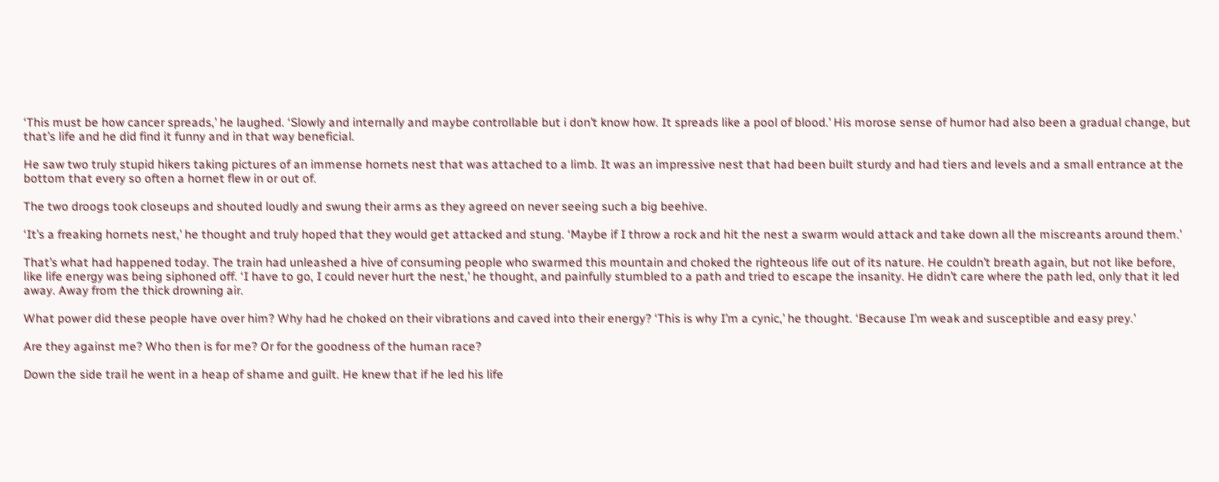‘This must be how cancer spreads,’ he laughed. ‘Slowly and internally and maybe controllable but i don’t know how. It spreads like a pool of blood.’ His morose sense of humor had also been a gradual change, but that’s life and he did find it funny and in that way beneficial.

He saw two truly stupid hikers taking pictures of an immense hornets nest that was attached to a limb. It was an impressive nest that had been built sturdy and had tiers and levels and a small entrance at the bottom that every so often a hornet flew in or out of.

The two droogs took closeups and shouted loudly and swung their arms as they agreed on never seeing such a big beehive.

‘It’s a freaking hornets nest,’ he thought and truly hoped that they would get attacked and stung. ‘Maybe if I throw a rock and hit the nest a swarm would attack and take down all the miscreants around them.’

That’s what had happened today. The train had unleashed a hive of consuming people who swarmed this mountain and choked the righteous life out of its nature. He couldn’t breath again, but not like before, like life energy was being siphoned off. ‘I have to go, I could never hurt the nest,’ he thought, and painfully stumbled to a path and tried to escape the insanity. He didn’t care where the path led, only that it led away. Away from the thick drowning air.

What power did these people have over him? Why had he choked on their vibrations and caved into their energy? ‘This is why I’m a cynic,’ he thought. ‘Because I’m weak and susceptible and easy prey.’

Are they against me? Who then is for me? Or for the goodness of the human race?

Down the side trail he went in a heap of shame and guilt. He knew that if he led his life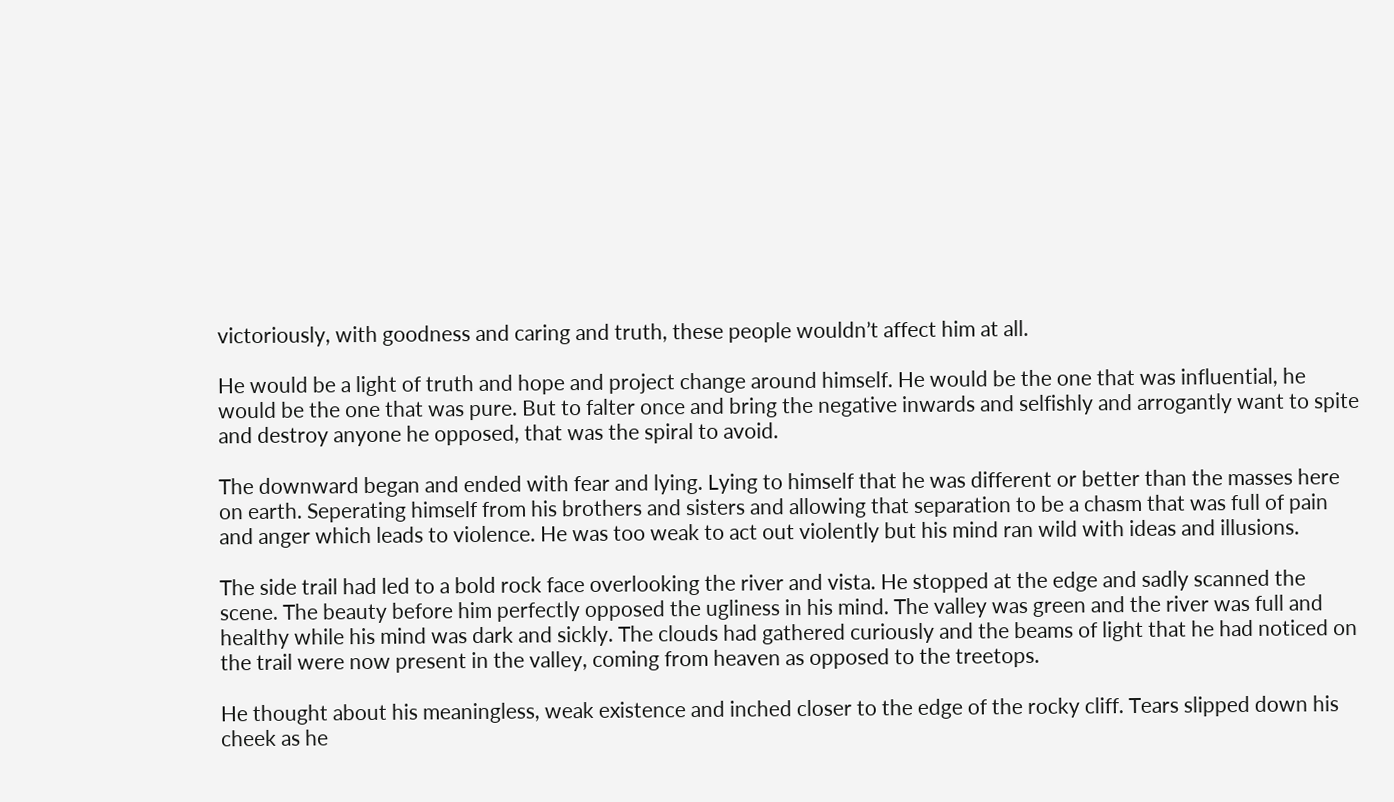victoriously, with goodness and caring and truth, these people wouldn’t affect him at all.

He would be a light of truth and hope and project change around himself. He would be the one that was influential, he would be the one that was pure. But to falter once and bring the negative inwards and selfishly and arrogantly want to spite and destroy anyone he opposed, that was the spiral to avoid.

The downward began and ended with fear and lying. Lying to himself that he was different or better than the masses here on earth. Seperating himself from his brothers and sisters and allowing that separation to be a chasm that was full of pain and anger which leads to violence. He was too weak to act out violently but his mind ran wild with ideas and illusions.

The side trail had led to a bold rock face overlooking the river and vista. He stopped at the edge and sadly scanned the scene. The beauty before him perfectly opposed the ugliness in his mind. The valley was green and the river was full and healthy while his mind was dark and sickly. The clouds had gathered curiously and the beams of light that he had noticed on the trail were now present in the valley, coming from heaven as opposed to the treetops.

He thought about his meaningless, weak existence and inched closer to the edge of the rocky cliff. Tears slipped down his cheek as he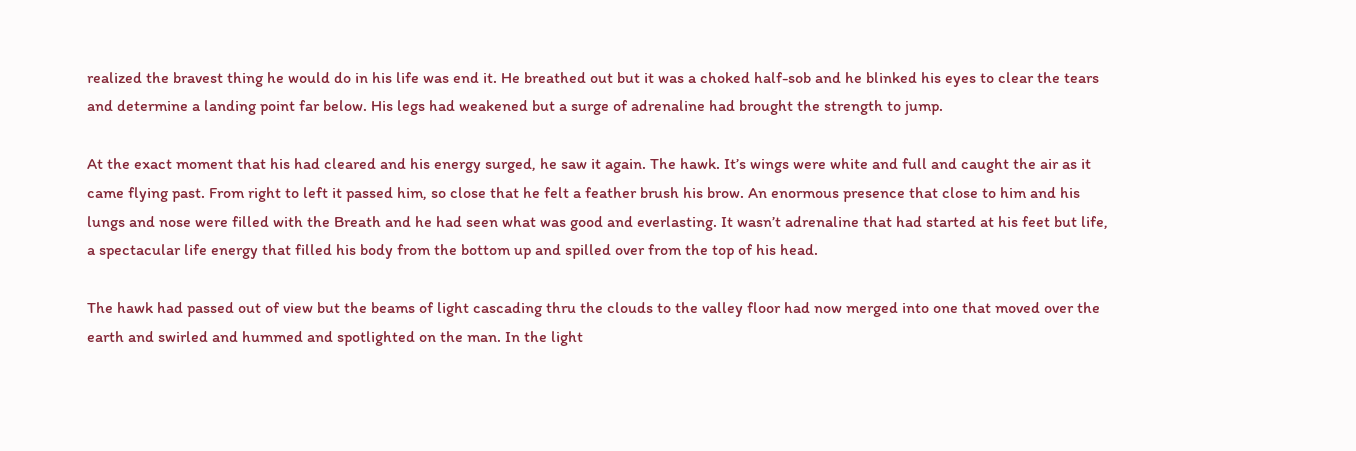realized the bravest thing he would do in his life was end it. He breathed out but it was a choked half-sob and he blinked his eyes to clear the tears and determine a landing point far below. His legs had weakened but a surge of adrenaline had brought the strength to jump.

At the exact moment that his had cleared and his energy surged, he saw it again. The hawk. It’s wings were white and full and caught the air as it came flying past. From right to left it passed him, so close that he felt a feather brush his brow. An enormous presence that close to him and his lungs and nose were filled with the Breath and he had seen what was good and everlasting. It wasn’t adrenaline that had started at his feet but life, a spectacular life energy that filled his body from the bottom up and spilled over from the top of his head.

The hawk had passed out of view but the beams of light cascading thru the clouds to the valley floor had now merged into one that moved over the earth and swirled and hummed and spotlighted on the man. In the light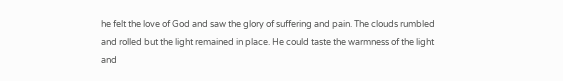he felt the love of God and saw the glory of suffering and pain. The clouds rumbled and rolled but the light remained in place. He could taste the warmness of the light and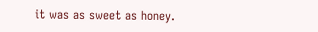it was as sweet as honey.